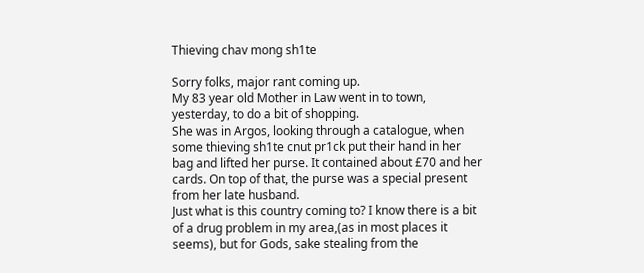Thieving chav mong sh1te

Sorry folks, major rant coming up.
My 83 year old Mother in Law went in to town, yesterday, to do a bit of shopping.
She was in Argos, looking through a catalogue, when some thieving sh1te cnut pr1ck put their hand in her bag and lifted her purse. It contained about £70 and her cards. On top of that, the purse was a special present from her late husband.
Just what is this country coming to? I know there is a bit of a drug problem in my area,(as in most places it seems), but for Gods, sake stealing from the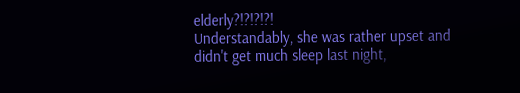elderly?!?!?!?!
Understandably, she was rather upset and didn't get much sleep last night,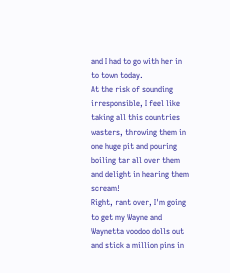and I had to go with her in to town today.
At the risk of sounding irresponsible, I feel like taking all this countries wasters, throwing them in one huge pit and pouring boiling tar all over them and delight in hearing them scream!
Right, rant over, I'm going to get my Wayne and Waynetta voodoo dolls out and stick a million pins in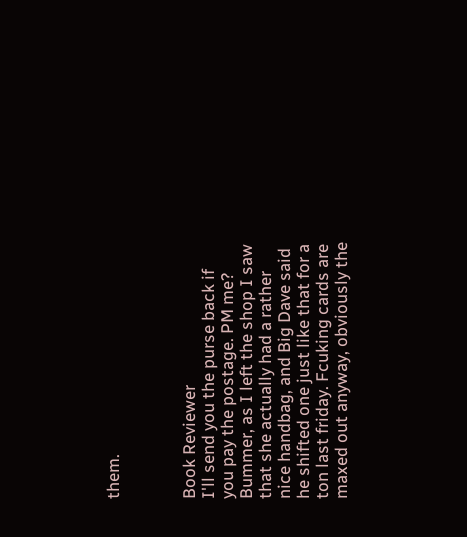them.



Book Reviewer
I'll send you the purse back if you pay the postage. PM me?
Bummer, as I left the shop I saw that she actually had a rather nice handbag, and Big Dave said he shifted one just like that for a ton last friday. Fcuking cards are maxed out anyway, obviously the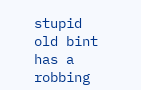stupid old bint has a robbing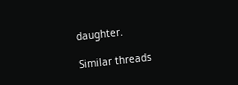daughter.

Similar threads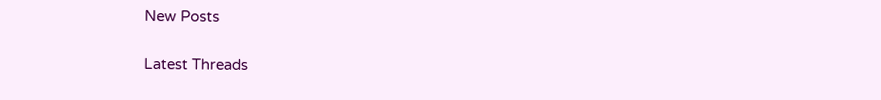New Posts

Latest Threads